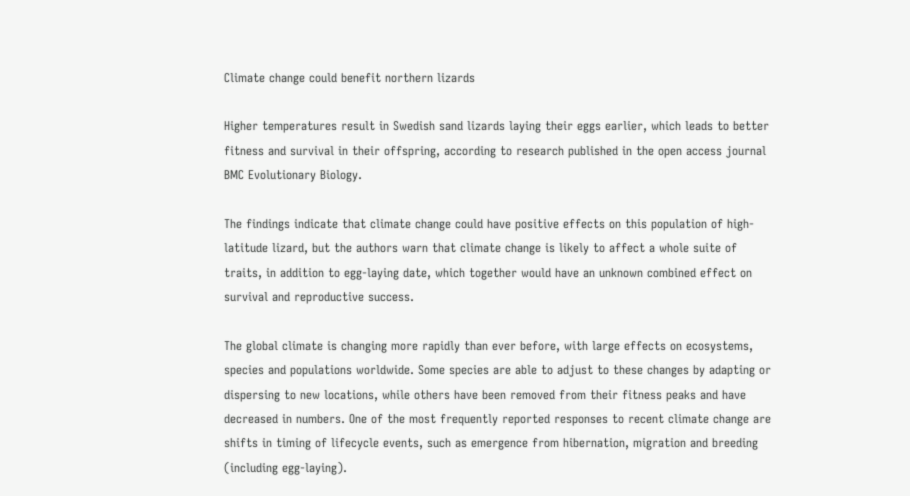Climate change could benefit northern lizards

Higher temperatures result in Swedish sand lizards laying their eggs earlier, which leads to better fitness and survival in their offspring, according to research published in the open access journal BMC Evolutionary Biology.

The findings indicate that climate change could have positive effects on this population of high-latitude lizard, but the authors warn that climate change is likely to affect a whole suite of traits, in addition to egg-laying date, which together would have an unknown combined effect on survival and reproductive success.

The global climate is changing more rapidly than ever before, with large effects on ecosystems, species and populations worldwide. Some species are able to adjust to these changes by adapting or dispersing to new locations, while others have been removed from their fitness peaks and have decreased in numbers. One of the most frequently reported responses to recent climate change are shifts in timing of lifecycle events, such as emergence from hibernation, migration and breeding (including egg-laying).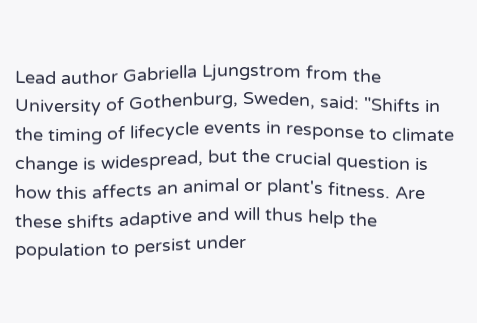Lead author Gabriella Ljungstrom from the University of Gothenburg, Sweden, said: "Shifts in the timing of lifecycle events in response to climate change is widespread, but the crucial question is how this affects an animal or plant's fitness. Are these shifts adaptive and will thus help the population to persist under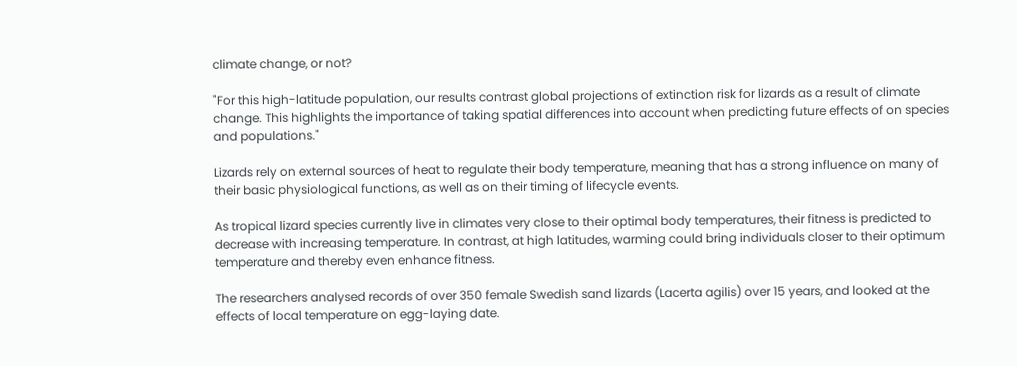climate change, or not?

"For this high-latitude population, our results contrast global projections of extinction risk for lizards as a result of climate change. This highlights the importance of taking spatial differences into account when predicting future effects of on species and populations."

Lizards rely on external sources of heat to regulate their body temperature, meaning that has a strong influence on many of their basic physiological functions, as well as on their timing of lifecycle events.

As tropical lizard species currently live in climates very close to their optimal body temperatures, their fitness is predicted to decrease with increasing temperature. In contrast, at high latitudes, warming could bring individuals closer to their optimum temperature and thereby even enhance fitness.

The researchers analysed records of over 350 female Swedish sand lizards (Lacerta agilis) over 15 years, and looked at the effects of local temperature on egg-laying date.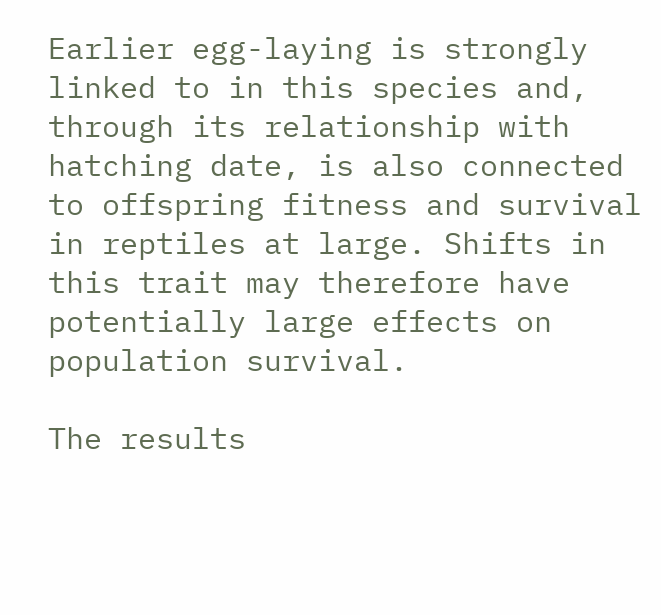Earlier egg-laying is strongly linked to in this species and, through its relationship with hatching date, is also connected to offspring fitness and survival in reptiles at large. Shifts in this trait may therefore have potentially large effects on population survival.

The results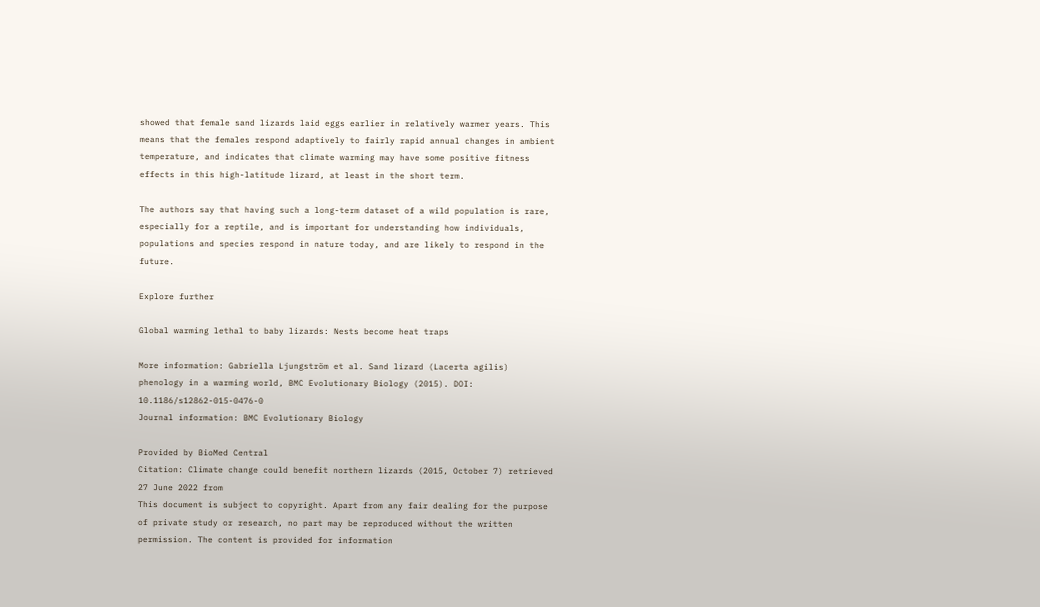showed that female sand lizards laid eggs earlier in relatively warmer years. This means that the females respond adaptively to fairly rapid annual changes in ambient temperature, and indicates that climate warming may have some positive fitness effects in this high-latitude lizard, at least in the short term.

The authors say that having such a long-term dataset of a wild population is rare, especially for a reptile, and is important for understanding how individuals, populations and species respond in nature today, and are likely to respond in the future.

Explore further

Global warming lethal to baby lizards: Nests become heat traps

More information: Gabriella Ljungström et al. Sand lizard (Lacerta agilis) phenology in a warming world, BMC Evolutionary Biology (2015). DOI: 10.1186/s12862-015-0476-0
Journal information: BMC Evolutionary Biology

Provided by BioMed Central
Citation: Climate change could benefit northern lizards (2015, October 7) retrieved 27 June 2022 from
This document is subject to copyright. Apart from any fair dealing for the purpose of private study or research, no part may be reproduced without the written permission. The content is provided for information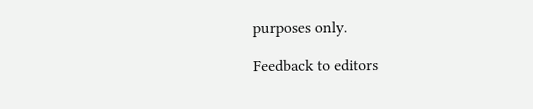purposes only.

Feedback to editors